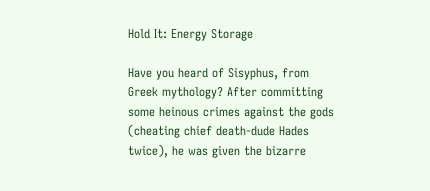Hold It: Energy Storage

Have you heard of Sisyphus, from Greek mythology? After committing some heinous crimes against the gods (cheating chief death-dude Hades twice), he was given the bizarre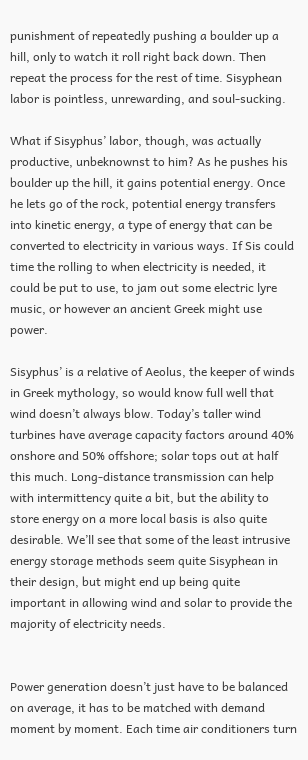punishment of repeatedly pushing a boulder up a hill, only to watch it roll right back down. Then repeat the process for the rest of time. Sisyphean labor is pointless, unrewarding, and soul-sucking.

What if Sisyphus’ labor, though, was actually productive, unbeknownst to him? As he pushes his boulder up the hill, it gains potential energy. Once he lets go of the rock, potential energy transfers into kinetic energy, a type of energy that can be converted to electricity in various ways. If Sis could time the rolling to when electricity is needed, it could be put to use, to jam out some electric lyre music, or however an ancient Greek might use power.

Sisyphus’ is a relative of Aeolus, the keeper of winds in Greek mythology, so would know full well that wind doesn’t always blow. Today’s taller wind turbines have average capacity factors around 40% onshore and 50% offshore; solar tops out at half this much. Long-distance transmission can help with intermittency quite a bit, but the ability to store energy on a more local basis is also quite desirable. We’ll see that some of the least intrusive energy storage methods seem quite Sisyphean in their design, but might end up being quite important in allowing wind and solar to provide the majority of electricity needs.


Power generation doesn’t just have to be balanced on average, it has to be matched with demand moment by moment. Each time air conditioners turn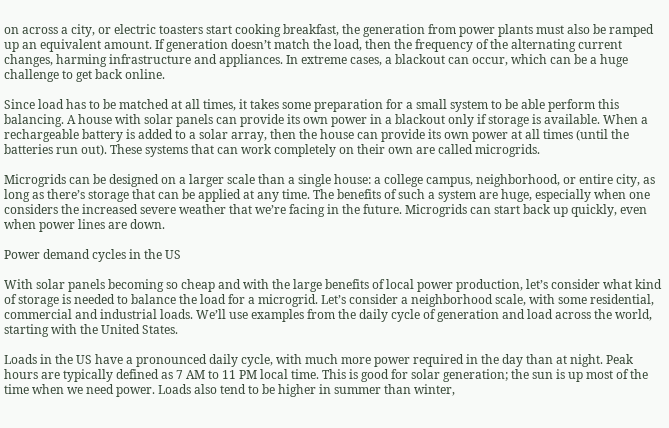on across a city, or electric toasters start cooking breakfast, the generation from power plants must also be ramped up an equivalent amount. If generation doesn’t match the load, then the frequency of the alternating current changes, harming infrastructure and appliances. In extreme cases, a blackout can occur, which can be a huge challenge to get back online.

Since load has to be matched at all times, it takes some preparation for a small system to be able perform this balancing. A house with solar panels can provide its own power in a blackout only if storage is available. When a rechargeable battery is added to a solar array, then the house can provide its own power at all times (until the batteries run out). These systems that can work completely on their own are called microgrids.

Microgrids can be designed on a larger scale than a single house: a college campus, neighborhood, or entire city, as long as there’s storage that can be applied at any time. The benefits of such a system are huge, especially when one considers the increased severe weather that we’re facing in the future. Microgrids can start back up quickly, even when power lines are down.

Power demand cycles in the US

With solar panels becoming so cheap and with the large benefits of local power production, let’s consider what kind of storage is needed to balance the load for a microgrid. Let’s consider a neighborhood scale, with some residential, commercial and industrial loads. We’ll use examples from the daily cycle of generation and load across the world, starting with the United States.

Loads in the US have a pronounced daily cycle, with much more power required in the day than at night. Peak hours are typically defined as 7 AM to 11 PM local time. This is good for solar generation; the sun is up most of the time when we need power. Loads also tend to be higher in summer than winter,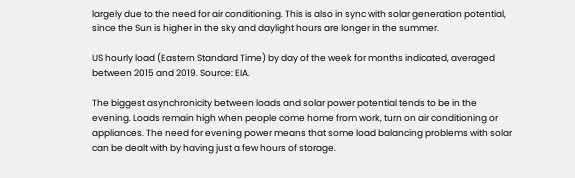largely due to the need for air conditioning. This is also in sync with solar generation potential, since the Sun is higher in the sky and daylight hours are longer in the summer.

US hourly load (Eastern Standard Time) by day of the week for months indicated, averaged between 2015 and 2019. Source: EIA.

The biggest asynchronicity between loads and solar power potential tends to be in the evening. Loads remain high when people come home from work, turn on air conditioning or appliances. The need for evening power means that some load balancing problems with solar can be dealt with by having just a few hours of storage.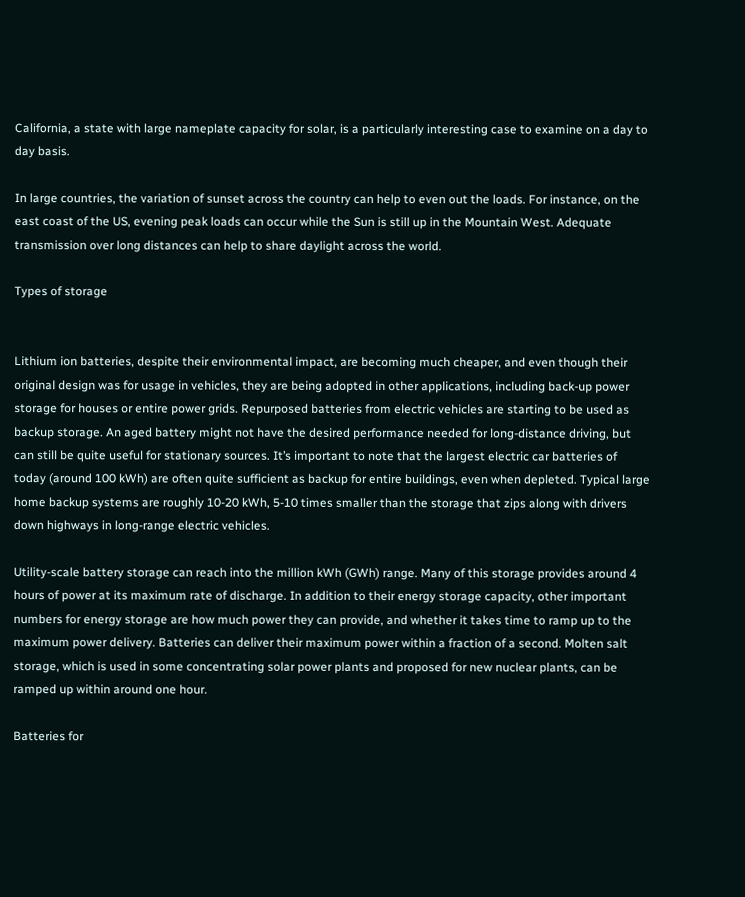California, a state with large nameplate capacity for solar, is a particularly interesting case to examine on a day to day basis.

In large countries, the variation of sunset across the country can help to even out the loads. For instance, on the east coast of the US, evening peak loads can occur while the Sun is still up in the Mountain West. Adequate transmission over long distances can help to share daylight across the world.

Types of storage


Lithium ion batteries, despite their environmental impact, are becoming much cheaper, and even though their original design was for usage in vehicles, they are being adopted in other applications, including back-up power storage for houses or entire power grids. Repurposed batteries from electric vehicles are starting to be used as backup storage. An aged battery might not have the desired performance needed for long-distance driving, but can still be quite useful for stationary sources. It’s important to note that the largest electric car batteries of today (around 100 kWh) are often quite sufficient as backup for entire buildings, even when depleted. Typical large home backup systems are roughly 10-20 kWh, 5-10 times smaller than the storage that zips along with drivers down highways in long-range electric vehicles.

Utility-scale battery storage can reach into the million kWh (GWh) range. Many of this storage provides around 4 hours of power at its maximum rate of discharge. In addition to their energy storage capacity, other important numbers for energy storage are how much power they can provide, and whether it takes time to ramp up to the maximum power delivery. Batteries can deliver their maximum power within a fraction of a second. Molten salt storage, which is used in some concentrating solar power plants and proposed for new nuclear plants, can be ramped up within around one hour.

Batteries for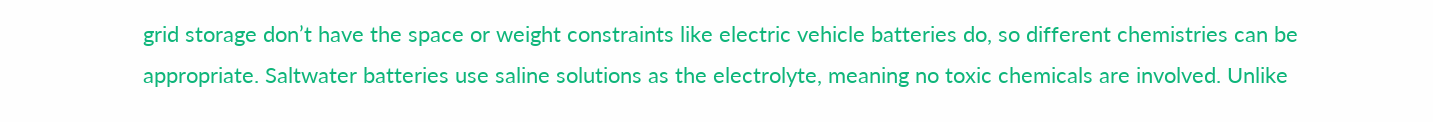grid storage don’t have the space or weight constraints like electric vehicle batteries do, so different chemistries can be appropriate. Saltwater batteries use saline solutions as the electrolyte, meaning no toxic chemicals are involved. Unlike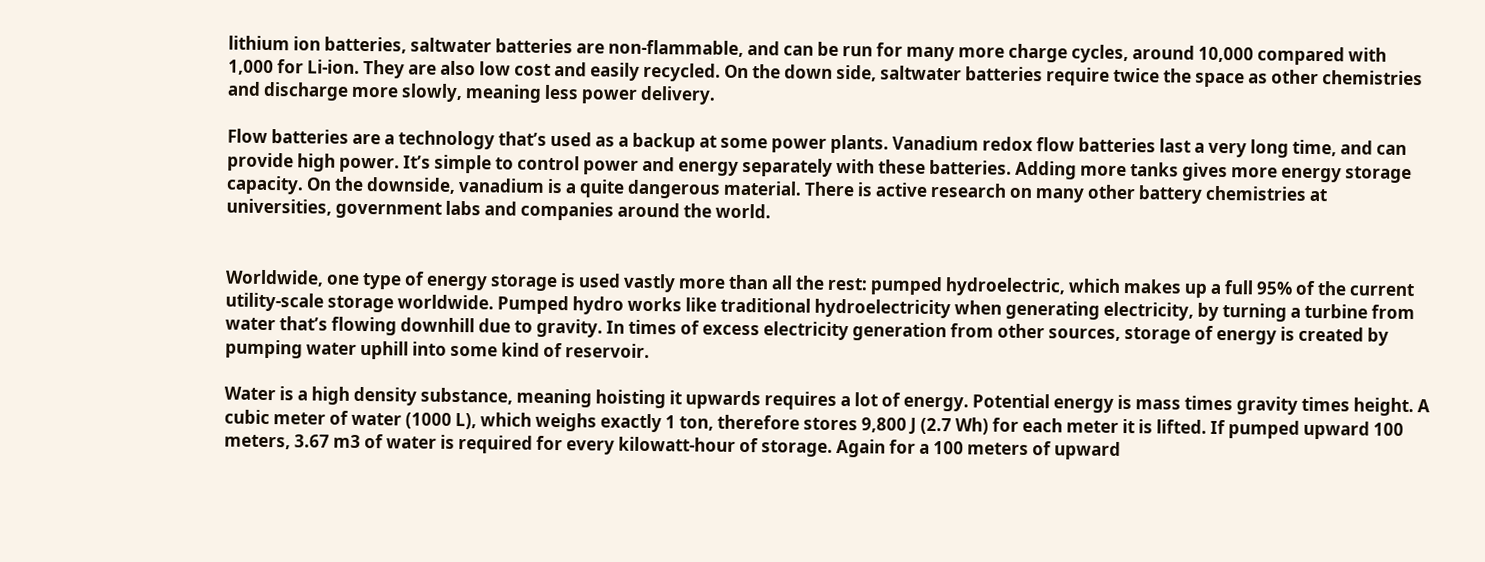lithium ion batteries, saltwater batteries are non-flammable, and can be run for many more charge cycles, around 10,000 compared with 1,000 for Li-ion. They are also low cost and easily recycled. On the down side, saltwater batteries require twice the space as other chemistries and discharge more slowly, meaning less power delivery.

Flow batteries are a technology that’s used as a backup at some power plants. Vanadium redox flow batteries last a very long time, and can provide high power. It’s simple to control power and energy separately with these batteries. Adding more tanks gives more energy storage capacity. On the downside, vanadium is a quite dangerous material. There is active research on many other battery chemistries at universities, government labs and companies around the world.


Worldwide, one type of energy storage is used vastly more than all the rest: pumped hydroelectric, which makes up a full 95% of the current utility-scale storage worldwide. Pumped hydro works like traditional hydroelectricity when generating electricity, by turning a turbine from water that’s flowing downhill due to gravity. In times of excess electricity generation from other sources, storage of energy is created by pumping water uphill into some kind of reservoir.

Water is a high density substance, meaning hoisting it upwards requires a lot of energy. Potential energy is mass times gravity times height. A cubic meter of water (1000 L), which weighs exactly 1 ton, therefore stores 9,800 J (2.7 Wh) for each meter it is lifted. If pumped upward 100 meters, 3.67 m3 of water is required for every kilowatt-hour of storage. Again for a 100 meters of upward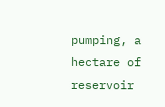pumping, a hectare of reservoir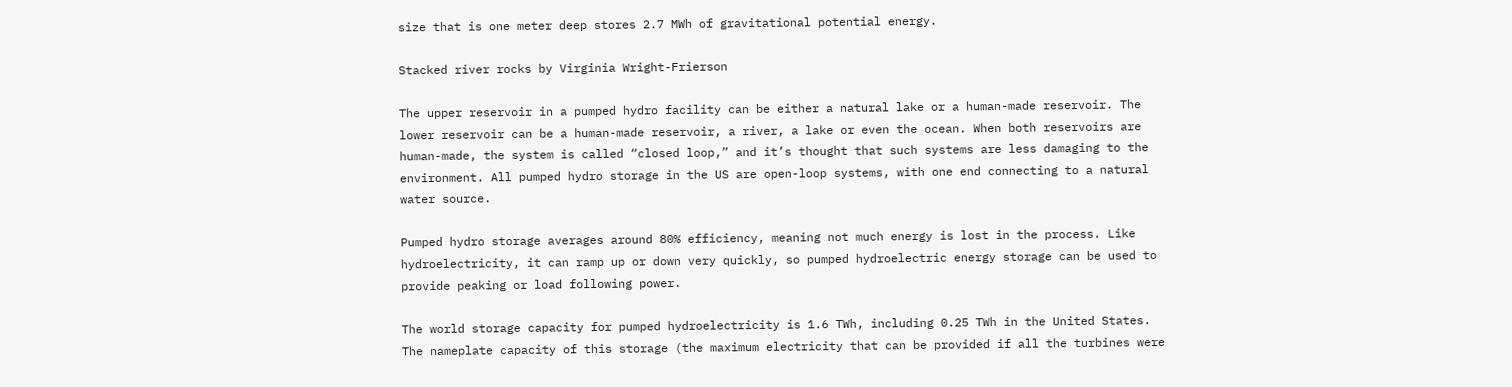size that is one meter deep stores 2.7 MWh of gravitational potential energy.

Stacked river rocks by Virginia Wright-Frierson

The upper reservoir in a pumped hydro facility can be either a natural lake or a human-made reservoir. The lower reservoir can be a human-made reservoir, a river, a lake or even the ocean. When both reservoirs are human-made, the system is called “closed loop,” and it’s thought that such systems are less damaging to the environment. All pumped hydro storage in the US are open-loop systems, with one end connecting to a natural water source.

Pumped hydro storage averages around 80% efficiency, meaning not much energy is lost in the process. Like hydroelectricity, it can ramp up or down very quickly, so pumped hydroelectric energy storage can be used to provide peaking or load following power.

The world storage capacity for pumped hydroelectricity is 1.6 TWh, including 0.25 TWh in the United States. The nameplate capacity of this storage (the maximum electricity that can be provided if all the turbines were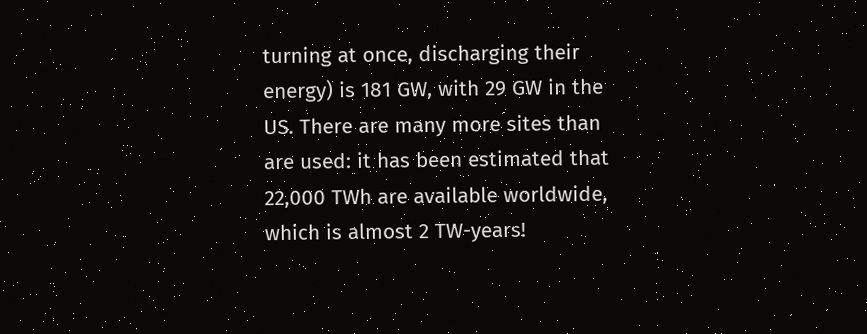turning at once, discharging their energy) is 181 GW, with 29 GW in the US. There are many more sites than are used: it has been estimated that 22,000 TWh are available worldwide, which is almost 2 TW-years!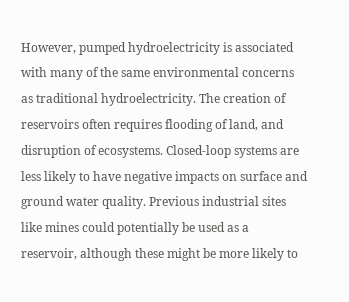However, pumped hydroelectricity is associated with many of the same environmental concerns as traditional hydroelectricity. The creation of reservoirs often requires flooding of land, and disruption of ecosystems. Closed-loop systems are less likely to have negative impacts on surface and ground water quality. Previous industrial sites like mines could potentially be used as a reservoir, although these might be more likely to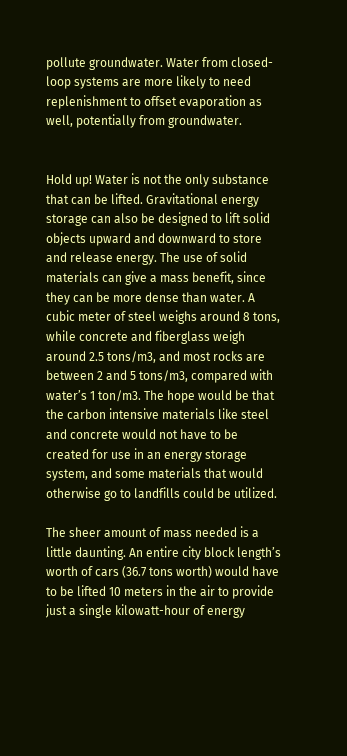pollute groundwater. Water from closed-loop systems are more likely to need replenishment to offset evaporation as well, potentially from groundwater.


Hold up! Water is not the only substance that can be lifted. Gravitational energy storage can also be designed to lift solid objects upward and downward to store and release energy. The use of solid materials can give a mass benefit, since they can be more dense than water. A cubic meter of steel weighs around 8 tons, while concrete and fiberglass weigh around 2.5 tons/m3, and most rocks are between 2 and 5 tons/m3, compared with water’s 1 ton/m3. The hope would be that the carbon intensive materials like steel and concrete would not have to be created for use in an energy storage system, and some materials that would otherwise go to landfills could be utilized.

The sheer amount of mass needed is a little daunting. An entire city block length’s worth of cars (36.7 tons worth) would have to be lifted 10 meters in the air to provide just a single kilowatt-hour of energy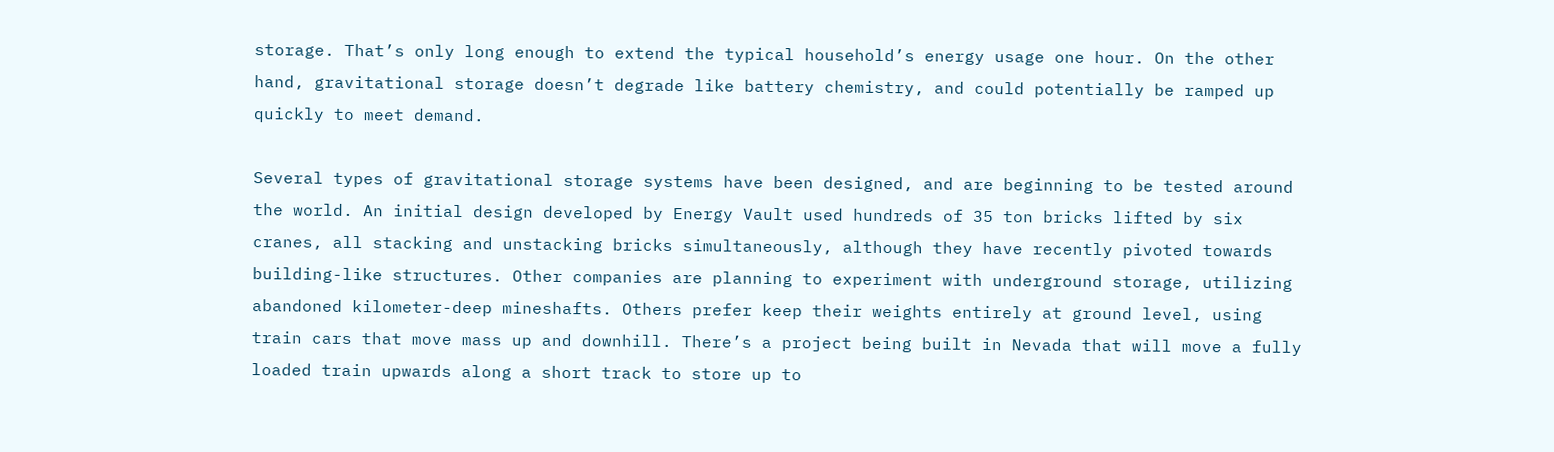storage. That’s only long enough to extend the typical household’s energy usage one hour. On the other hand, gravitational storage doesn’t degrade like battery chemistry, and could potentially be ramped up quickly to meet demand.

Several types of gravitational storage systems have been designed, and are beginning to be tested around the world. An initial design developed by Energy Vault used hundreds of 35 ton bricks lifted by six cranes, all stacking and unstacking bricks simultaneously, although they have recently pivoted towards building-like structures. Other companies are planning to experiment with underground storage, utilizing abandoned kilometer-deep mineshafts. Others prefer keep their weights entirely at ground level, using train cars that move mass up and downhill. There’s a project being built in Nevada that will move a fully loaded train upwards along a short track to store up to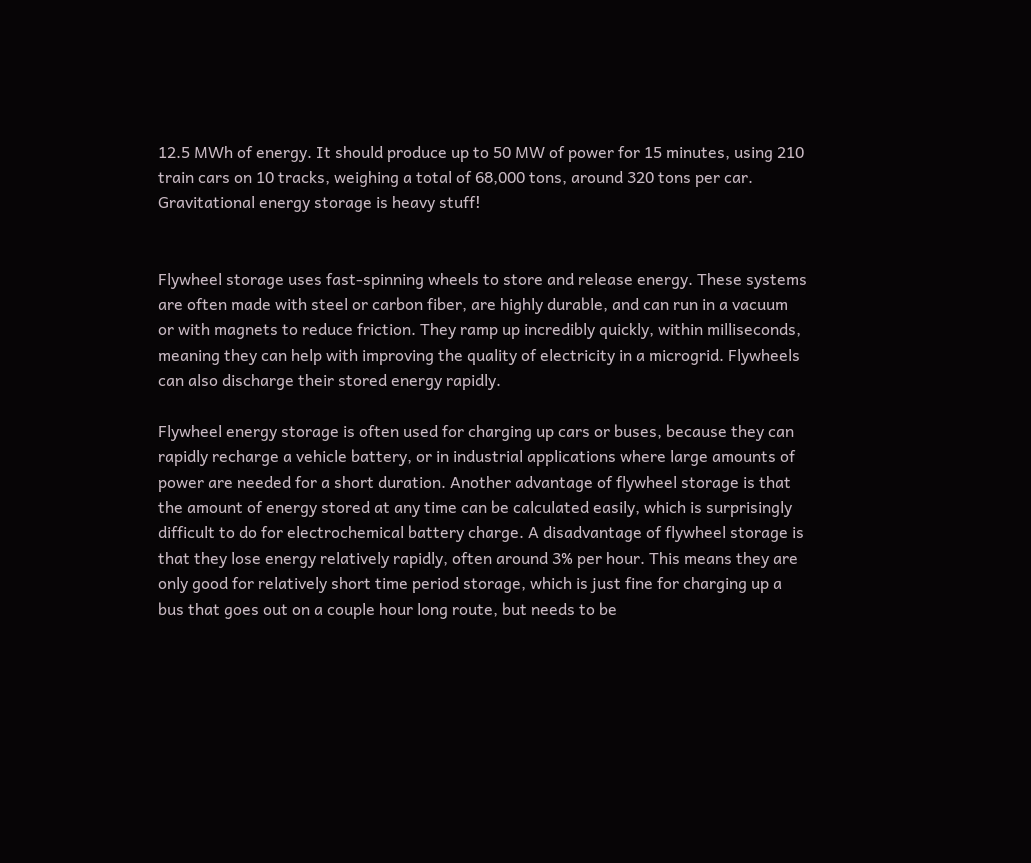12.5 MWh of energy. It should produce up to 50 MW of power for 15 minutes, using 210 train cars on 10 tracks, weighing a total of 68,000 tons, around 320 tons per car. Gravitational energy storage is heavy stuff!


Flywheel storage uses fast-spinning wheels to store and release energy. These systems are often made with steel or carbon fiber, are highly durable, and can run in a vacuum or with magnets to reduce friction. They ramp up incredibly quickly, within milliseconds, meaning they can help with improving the quality of electricity in a microgrid. Flywheels can also discharge their stored energy rapidly.

Flywheel energy storage is often used for charging up cars or buses, because they can rapidly recharge a vehicle battery, or in industrial applications where large amounts of power are needed for a short duration. Another advantage of flywheel storage is that the amount of energy stored at any time can be calculated easily, which is surprisingly difficult to do for electrochemical battery charge. A disadvantage of flywheel storage is that they lose energy relatively rapidly, often around 3% per hour. This means they are only good for relatively short time period storage, which is just fine for charging up a bus that goes out on a couple hour long route, but needs to be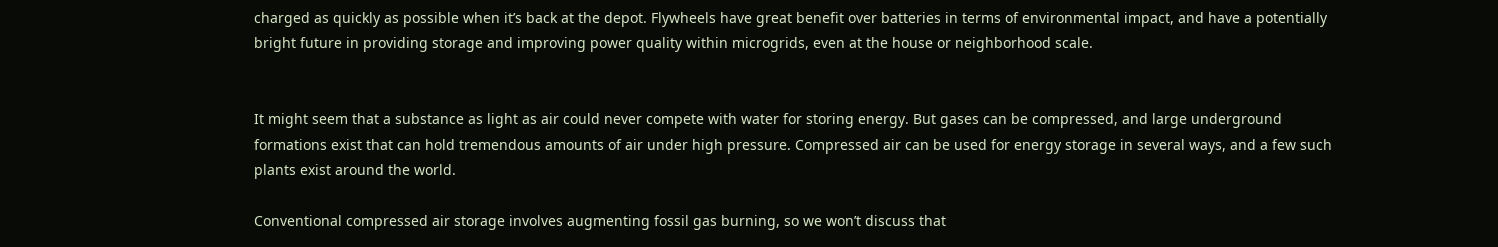charged as quickly as possible when it’s back at the depot. Flywheels have great benefit over batteries in terms of environmental impact, and have a potentially bright future in providing storage and improving power quality within microgrids, even at the house or neighborhood scale.


It might seem that a substance as light as air could never compete with water for storing energy. But gases can be compressed, and large underground formations exist that can hold tremendous amounts of air under high pressure. Compressed air can be used for energy storage in several ways, and a few such plants exist around the world.

Conventional compressed air storage involves augmenting fossil gas burning, so we won’t discuss that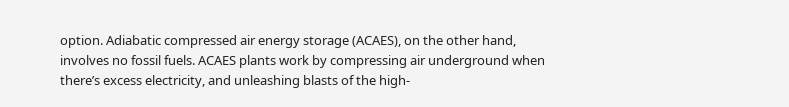option. Adiabatic compressed air energy storage (ACAES), on the other hand, involves no fossil fuels. ACAES plants work by compressing air underground when there’s excess electricity, and unleashing blasts of the high-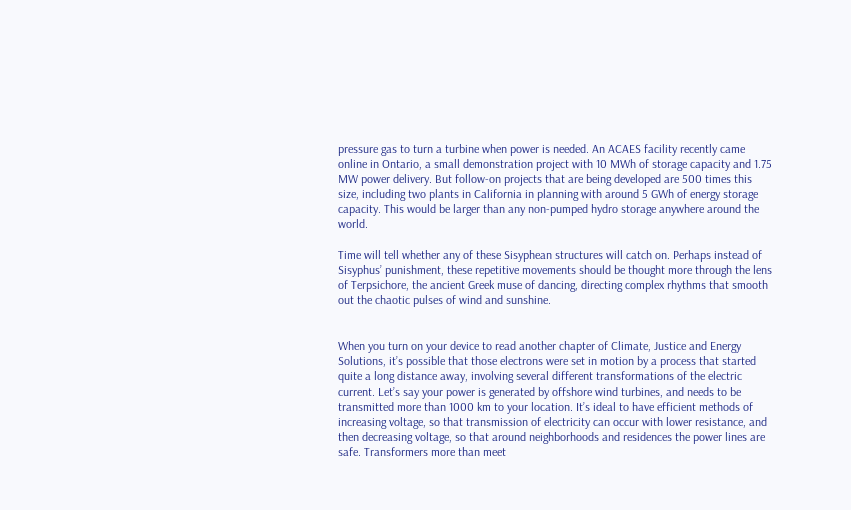pressure gas to turn a turbine when power is needed. An ACAES facility recently came online in Ontario, a small demonstration project with 10 MWh of storage capacity and 1.75 MW power delivery. But follow-on projects that are being developed are 500 times this size, including two plants in California in planning with around 5 GWh of energy storage capacity. This would be larger than any non-pumped hydro storage anywhere around the world.

Time will tell whether any of these Sisyphean structures will catch on. Perhaps instead of Sisyphus’ punishment, these repetitive movements should be thought more through the lens of Terpsichore, the ancient Greek muse of dancing, directing complex rhythms that smooth out the chaotic pulses of wind and sunshine.


When you turn on your device to read another chapter of Climate, Justice and Energy Solutions, it’s possible that those electrons were set in motion by a process that started quite a long distance away, involving several different transformations of the electric current. Let’s say your power is generated by offshore wind turbines, and needs to be transmitted more than 1000 km to your location. It’s ideal to have efficient methods of increasing voltage, so that transmission of electricity can occur with lower resistance, and then decreasing voltage, so that around neighborhoods and residences the power lines are safe. Transformers more than meet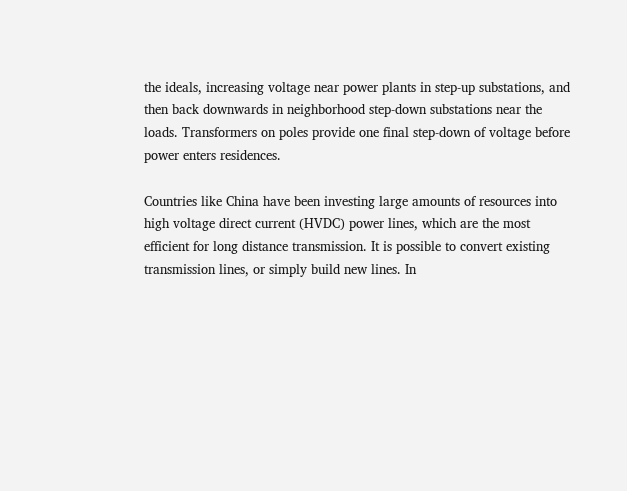the ideals, increasing voltage near power plants in step-up substations, and then back downwards in neighborhood step-down substations near the loads. Transformers on poles provide one final step-down of voltage before power enters residences.

Countries like China have been investing large amounts of resources into high voltage direct current (HVDC) power lines, which are the most efficient for long distance transmission. It is possible to convert existing transmission lines, or simply build new lines. In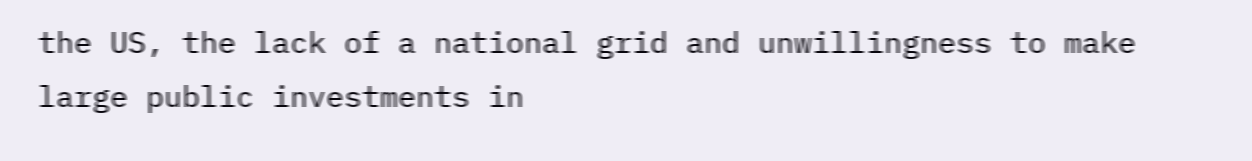the US, the lack of a national grid and unwillingness to make large public investments in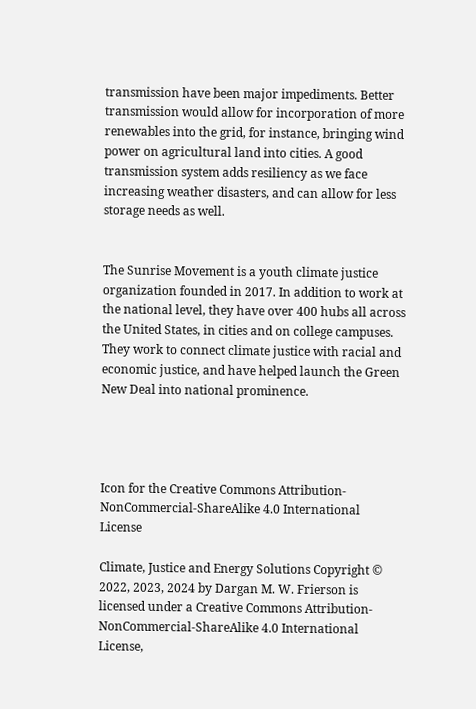transmission have been major impediments. Better transmission would allow for incorporation of more renewables into the grid, for instance, bringing wind power on agricultural land into cities. A good transmission system adds resiliency as we face increasing weather disasters, and can allow for less storage needs as well.


The Sunrise Movement is a youth climate justice organization founded in 2017. In addition to work at the national level, they have over 400 hubs all across the United States, in cities and on college campuses. They work to connect climate justice with racial and economic justice, and have helped launch the Green New Deal into national prominence.




Icon for the Creative Commons Attribution-NonCommercial-ShareAlike 4.0 International License

Climate, Justice and Energy Solutions Copyright © 2022, 2023, 2024 by Dargan M. W. Frierson is licensed under a Creative Commons Attribution-NonCommercial-ShareAlike 4.0 International License,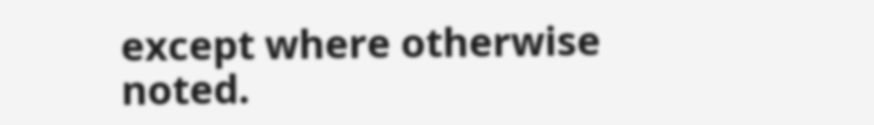except where otherwise noted.